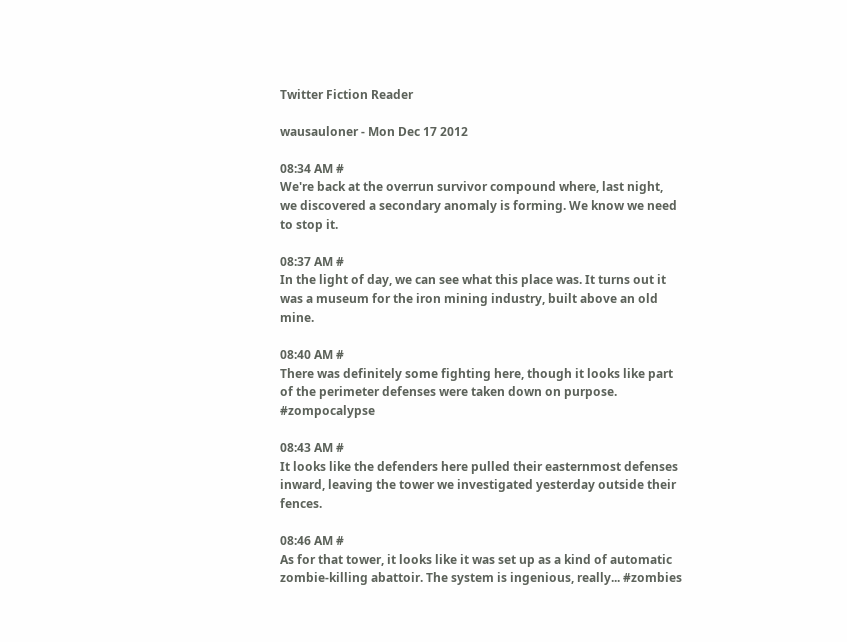Twitter Fiction Reader

wausauloner - Mon Dec 17 2012

08:34 AM #
We're back at the overrun survivor compound where, last night, we discovered a secondary anomaly is forming. We know we need to stop it.

08:37 AM #
In the light of day, we can see what this place was. It turns out it was a museum for the iron mining industry, built above an old mine.

08:40 AM #
There was definitely some fighting here, though it looks like part of the perimeter defenses were taken down on purpose. #zompocalypse

08:43 AM #
It looks like the defenders here pulled their easternmost defenses inward, leaving the tower we investigated yesterday outside their fences.

08:46 AM #
As for that tower, it looks like it was set up as a kind of automatic zombie-killing abattoir. The system is ingenious, really... #zombies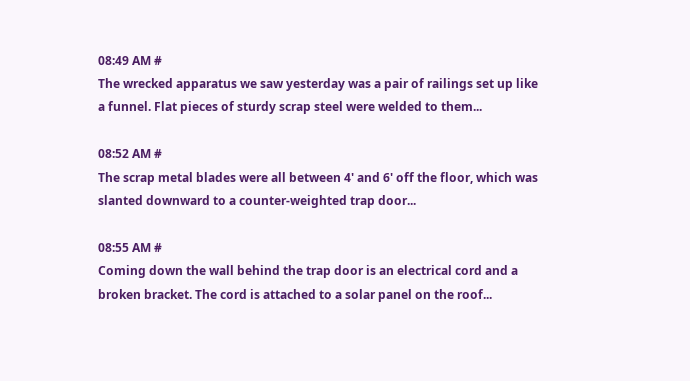08:49 AM #
The wrecked apparatus we saw yesterday was a pair of railings set up like a funnel. Flat pieces of sturdy scrap steel were welded to them...

08:52 AM #
The scrap metal blades were all between 4' and 6' off the floor, which was slanted downward to a counter-weighted trap door...

08:55 AM #
Coming down the wall behind the trap door is an electrical cord and a broken bracket. The cord is attached to a solar panel on the roof...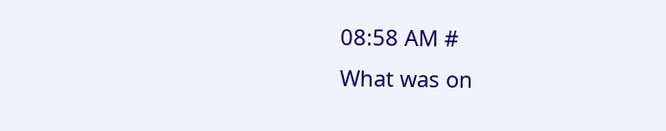08:58 AM #
What was on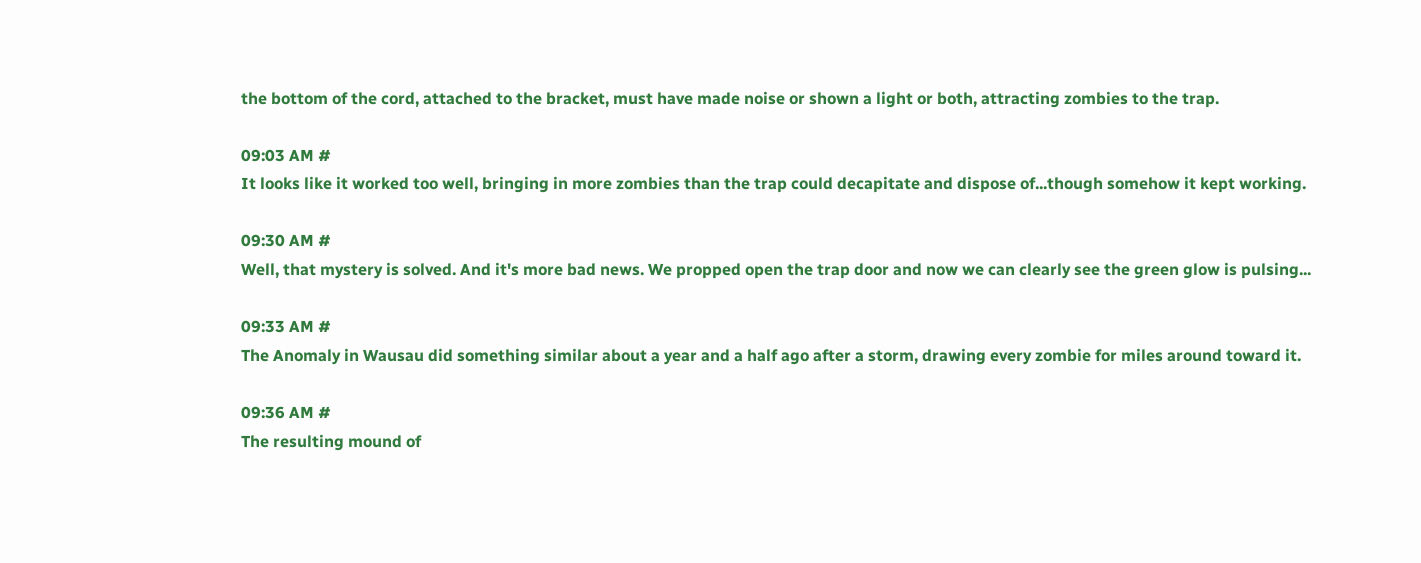the bottom of the cord, attached to the bracket, must have made noise or shown a light or both, attracting zombies to the trap.

09:03 AM #
It looks like it worked too well, bringing in more zombies than the trap could decapitate and dispose of...though somehow it kept working.

09:30 AM #
Well, that mystery is solved. And it's more bad news. We propped open the trap door and now we can clearly see the green glow is pulsing...

09:33 AM #
The Anomaly in Wausau did something similar about a year and a half ago after a storm, drawing every zombie for miles around toward it.

09:36 AM #
The resulting mound of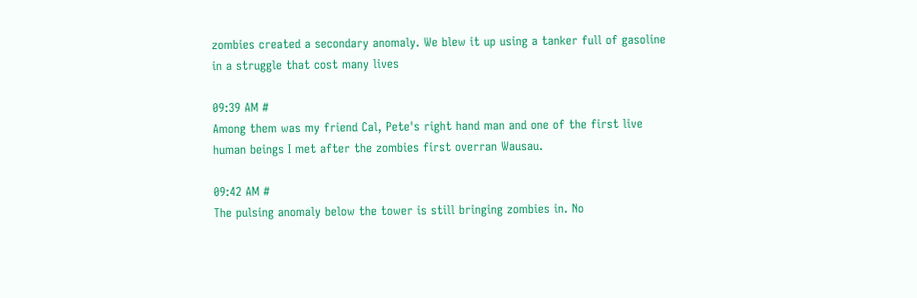zombies created a secondary anomaly. We blew it up using a tanker full of gasoline in a struggle that cost many lives

09:39 AM #
Among them was my friend Cal, Pete's right hand man and one of the first live human beings I met after the zombies first overran Wausau.

09:42 AM #
The pulsing anomaly below the tower is still bringing zombies in. No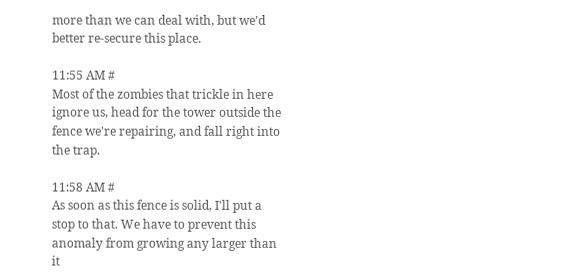more than we can deal with, but we'd better re-secure this place.

11:55 AM #
Most of the zombies that trickle in here ignore us, head for the tower outside the fence we're repairing, and fall right into the trap.

11:58 AM #
As soon as this fence is solid, I'll put a stop to that. We have to prevent this anomaly from growing any larger than it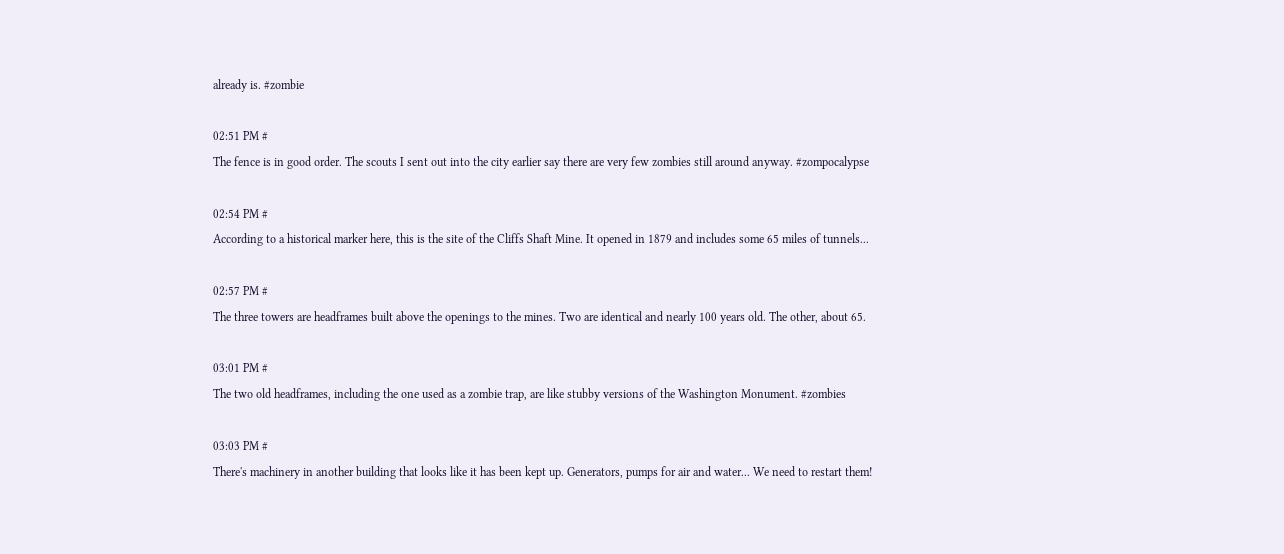already is. #zombie

02:51 PM #
The fence is in good order. The scouts I sent out into the city earlier say there are very few zombies still around anyway. #zompocalypse

02:54 PM #
According to a historical marker here, this is the site of the Cliffs Shaft Mine. It opened in 1879 and includes some 65 miles of tunnels...

02:57 PM #
The three towers are headframes built above the openings to the mines. Two are identical and nearly 100 years old. The other, about 65.

03:01 PM #
The two old headframes, including the one used as a zombie trap, are like stubby versions of the Washington Monument. #zombies

03:03 PM #
There's machinery in another building that looks like it has been kept up. Generators, pumps for air and water... We need to restart them!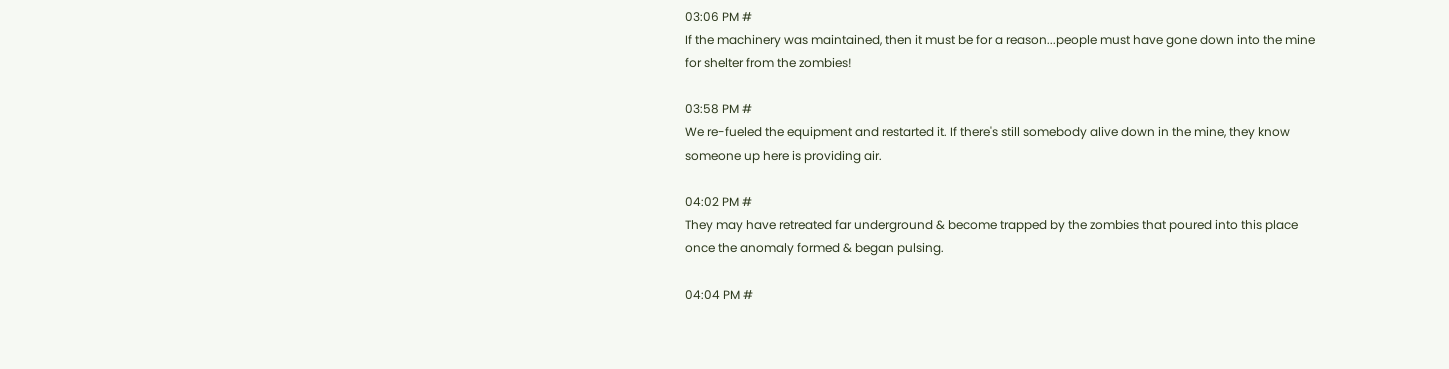03:06 PM #
If the machinery was maintained, then it must be for a reason...people must have gone down into the mine for shelter from the zombies!

03:58 PM #
We re-fueled the equipment and restarted it. If there's still somebody alive down in the mine, they know someone up here is providing air.

04:02 PM #
They may have retreated far underground & become trapped by the zombies that poured into this place once the anomaly formed & began pulsing.

04:04 PM #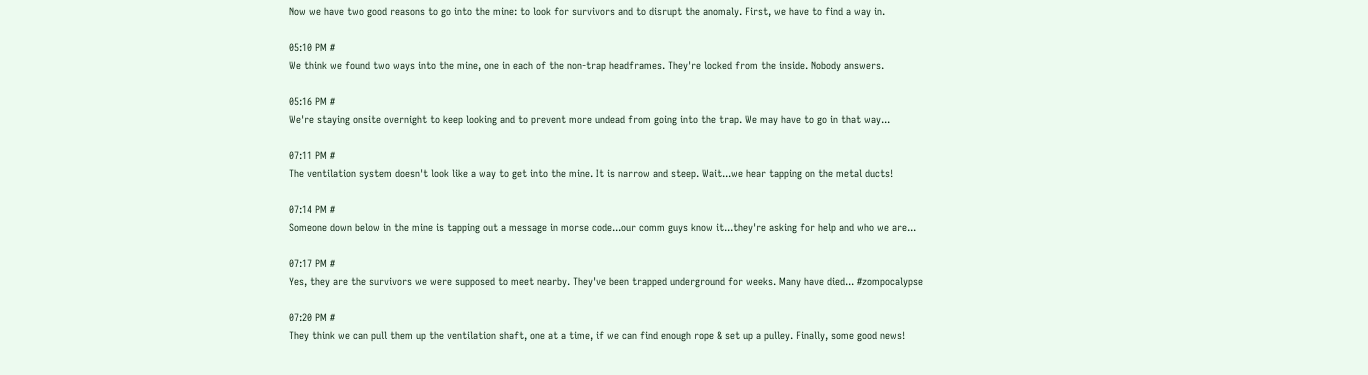Now we have two good reasons to go into the mine: to look for survivors and to disrupt the anomaly. First, we have to find a way in.

05:10 PM #
We think we found two ways into the mine, one in each of the non-trap headframes. They're locked from the inside. Nobody answers.

05:16 PM #
We're staying onsite overnight to keep looking and to prevent more undead from going into the trap. We may have to go in that way...

07:11 PM #
The ventilation system doesn't look like a way to get into the mine. It is narrow and steep. Wait...we hear tapping on the metal ducts!

07:14 PM #
Someone down below in the mine is tapping out a message in morse code...our comm guys know it...they're asking for help and who we are...

07:17 PM #
Yes, they are the survivors we were supposed to meet nearby. They've been trapped underground for weeks. Many have died... #zompocalypse

07:20 PM #
They think we can pull them up the ventilation shaft, one at a time, if we can find enough rope & set up a pulley. Finally, some good news!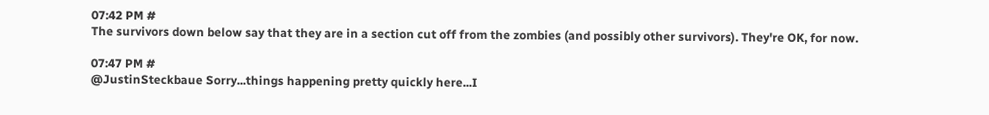07:42 PM #
The survivors down below say that they are in a section cut off from the zombies (and possibly other survivors). They're OK, for now.

07:47 PM #
@JustinSteckbaue Sorry...things happening pretty quickly here...I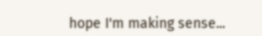hope I'm making sense...